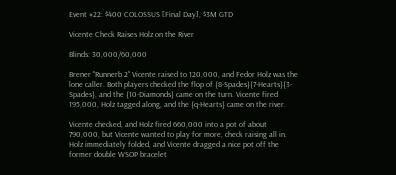Event #22: $400 COLOSSUS [Final Day], $3M GTD

Vicente Check Raises Holz on the River

Blinds: 30,000/60,000

Brener "Runnerb 2" Vicente raised to 120,000, and Fedor Holz was the lone caller. Both players checked the flop of {8-Spades}{7-Hearts}{3-Spades}, and the {10-Diamonds} came on the turn. Vicente fired 195,000, Holz tagged along, and the {q-Hearts} came on the river.

Vicente checked, and Holz fired 660,000 into a pot of about 790,000, but Vicente wanted to play for more, check raising all in. Holz immediately folded, and Vicente dragged a nice pot off the former double WSOP bracelet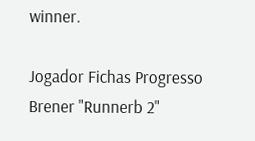winner.

Jogador Fichas Progresso
Brener "Runnerb 2"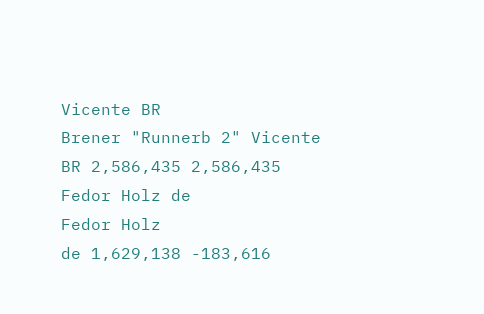Vicente BR
Brener "Runnerb 2" Vicente
BR 2,586,435 2,586,435
Fedor Holz de
Fedor Holz
de 1,629,138 -183,616